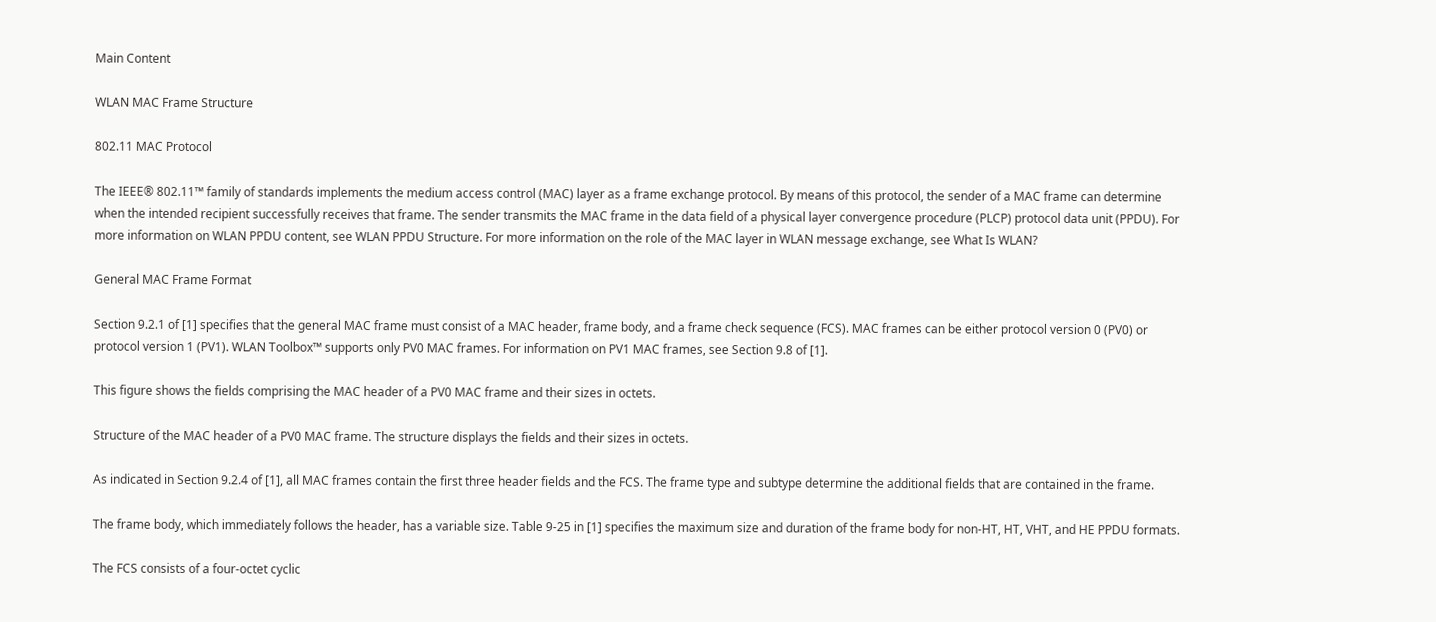Main Content

WLAN MAC Frame Structure

802.11 MAC Protocol

The IEEE® 802.11™ family of standards implements the medium access control (MAC) layer as a frame exchange protocol. By means of this protocol, the sender of a MAC frame can determine when the intended recipient successfully receives that frame. The sender transmits the MAC frame in the data field of a physical layer convergence procedure (PLCP) protocol data unit (PPDU). For more information on WLAN PPDU content, see WLAN PPDU Structure. For more information on the role of the MAC layer in WLAN message exchange, see What Is WLAN?

General MAC Frame Format

Section 9.2.1 of [1] specifies that the general MAC frame must consist of a MAC header, frame body, and a frame check sequence (FCS). MAC frames can be either protocol version 0 (PV0) or protocol version 1 (PV1). WLAN Toolbox™ supports only PV0 MAC frames. For information on PV1 MAC frames, see Section 9.8 of [1].

This figure shows the fields comprising the MAC header of a PV0 MAC frame and their sizes in octets.

Structure of the MAC header of a PV0 MAC frame. The structure displays the fields and their sizes in octets.

As indicated in Section 9.2.4 of [1], all MAC frames contain the first three header fields and the FCS. The frame type and subtype determine the additional fields that are contained in the frame.

The frame body, which immediately follows the header, has a variable size. Table 9-25 in [1] specifies the maximum size and duration of the frame body for non-HT, HT, VHT, and HE PPDU formats.

The FCS consists of a four-octet cyclic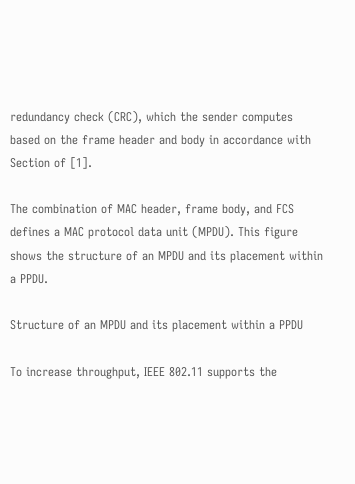redundancy check (CRC), which the sender computes based on the frame header and body in accordance with Section of [1].

The combination of MAC header, frame body, and FCS defines a MAC protocol data unit (MPDU). This figure shows the structure of an MPDU and its placement within a PPDU.

Structure of an MPDU and its placement within a PPDU

To increase throughput, IEEE 802.11 supports the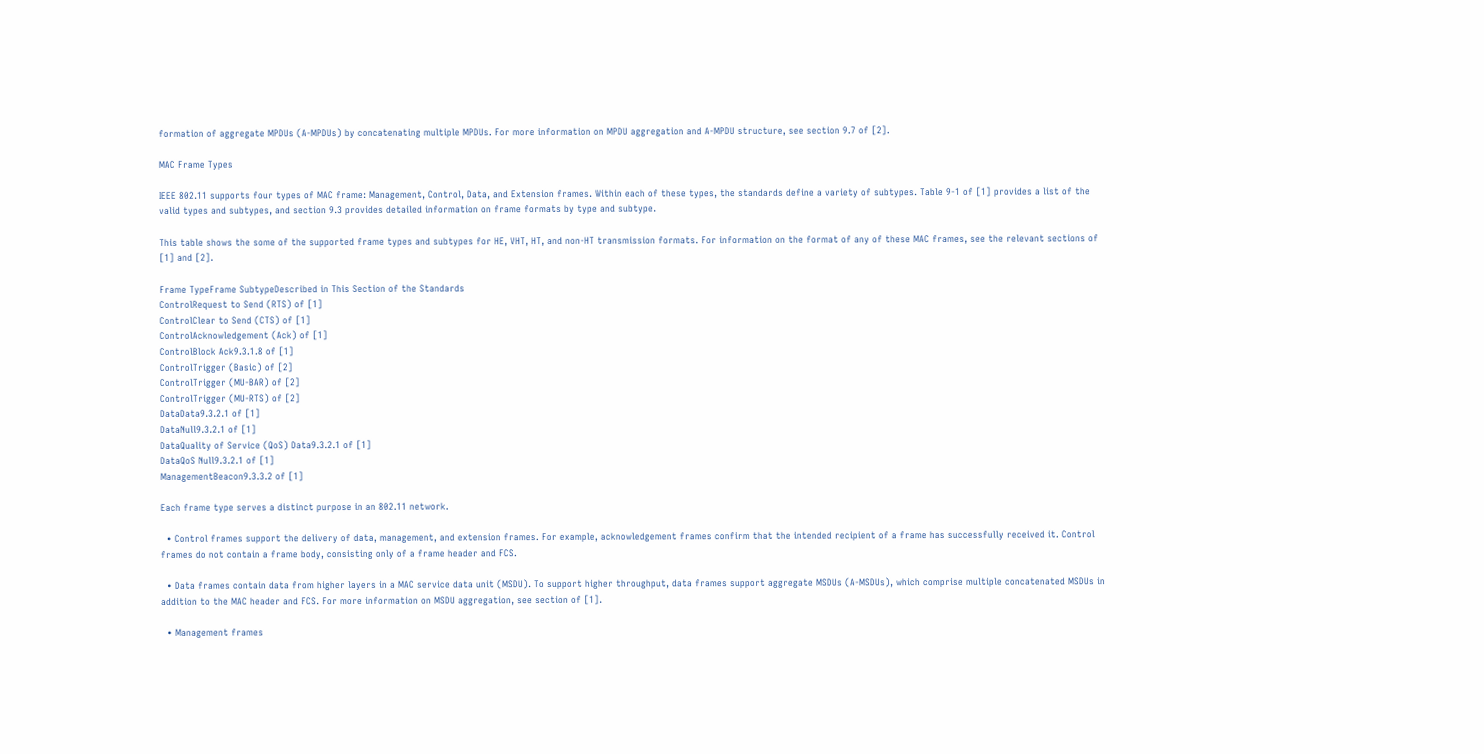formation of aggregate MPDUs (A-MPDUs) by concatenating multiple MPDUs. For more information on MPDU aggregation and A-MPDU structure, see section 9.7 of [2].

MAC Frame Types

IEEE 802.11 supports four types of MAC frame: Management, Control, Data, and Extension frames. Within each of these types, the standards define a variety of subtypes. Table 9-1 of [1] provides a list of the valid types and subtypes, and section 9.3 provides detailed information on frame formats by type and subtype.

This table shows the some of the supported frame types and subtypes for HE, VHT, HT, and non-HT transmission formats. For information on the format of any of these MAC frames, see the relevant sections of [1] and [2].

Frame TypeFrame SubtypeDescribed in This Section of the Standards
ControlRequest to Send (RTS) of [1]
ControlClear to Send (CTS) of [1]
ControlAcknowledgement (Ack) of [1]
ControlBlock Ack9.3.1.8 of [1]
ControlTrigger (Basic) of [2]
ControlTrigger (MU-BAR) of [2]
ControlTrigger (MU-RTS) of [2]
DataData9.3.2.1 of [1]
DataNull9.3.2.1 of [1]
DataQuality of Service (QoS) Data9.3.2.1 of [1]
DataQoS Null9.3.2.1 of [1]
ManagementBeacon9.3.3.2 of [1]

Each frame type serves a distinct purpose in an 802.11 network.

  • Control frames support the delivery of data, management, and extension frames. For example, acknowledgement frames confirm that the intended recipient of a frame has successfully received it. Control frames do not contain a frame body, consisting only of a frame header and FCS.

  • Data frames contain data from higher layers in a MAC service data unit (MSDU). To support higher throughput, data frames support aggregate MSDUs (A-MSDUs), which comprise multiple concatenated MSDUs in addition to the MAC header and FCS. For more information on MSDU aggregation, see section of [1].

  • Management frames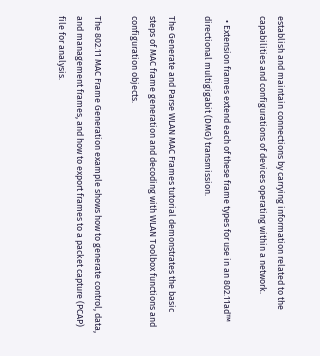establish and maintain connections by carrying information related to the capabilities and configurations of devices operating within a network.

  • Extension frames extend each of these frame types for use in an 802.11ad™ directional multigigabit (DMG) transmission.

The Generate and Parse WLAN MAC Frames tutorial demonstrates the basic steps of MAC frame generation and decoding with WLAN Toolbox functions and configuration objects.

The 802.11 MAC Frame Generation example shows how to generate control, data, and management frames, and how to export frames to a packet capture (PCAP) file for analysis.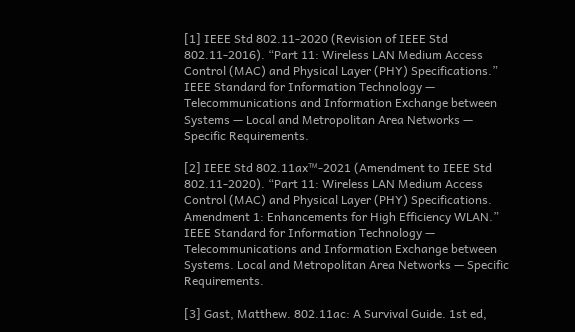[1] IEEE Std 802.11-2020 (Revision of IEEE Std 802.11-2016). “Part 11: Wireless LAN Medium Access Control (MAC) and Physical Layer (PHY) Specifications.” IEEE Standard for Information Technology — Telecommunications and Information Exchange between Systems — Local and Metropolitan Area Networks — Specific Requirements.

[2] IEEE Std 802.11ax™-2021 (Amendment to IEEE Std 802.11-2020). “Part 11: Wireless LAN Medium Access Control (MAC) and Physical Layer (PHY) Specifications. Amendment 1: Enhancements for High Efficiency WLAN.” IEEE Standard for Information Technology — Telecommunications and Information Exchange between Systems. Local and Metropolitan Area Networks — Specific Requirements.

[3] Gast, Matthew. 802.11ac: A Survival Guide. 1st ed,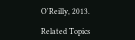O'Reilly, 2013.

Related Topics